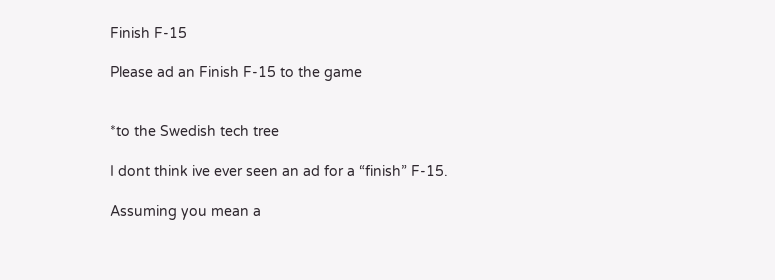Finish F-15

Please ad an Finish F-15 to the game


*to the Swedish tech tree

I dont think ive ever seen an ad for a “finish” F-15.

Assuming you mean a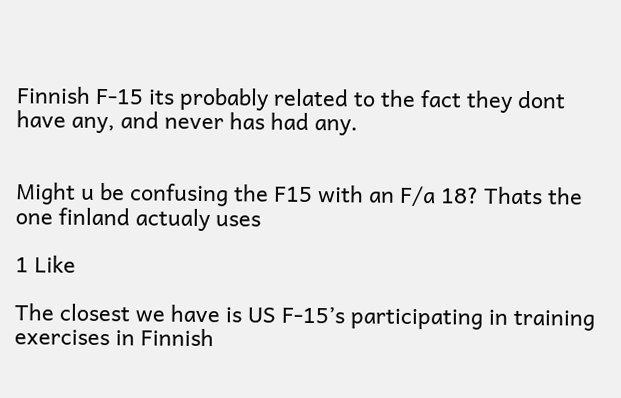Finnish F-15 its probably related to the fact they dont have any, and never has had any.


Might u be confusing the F15 with an F/a 18? Thats the one finland actualy uses

1 Like

The closest we have is US F-15’s participating in training exercises in Finnish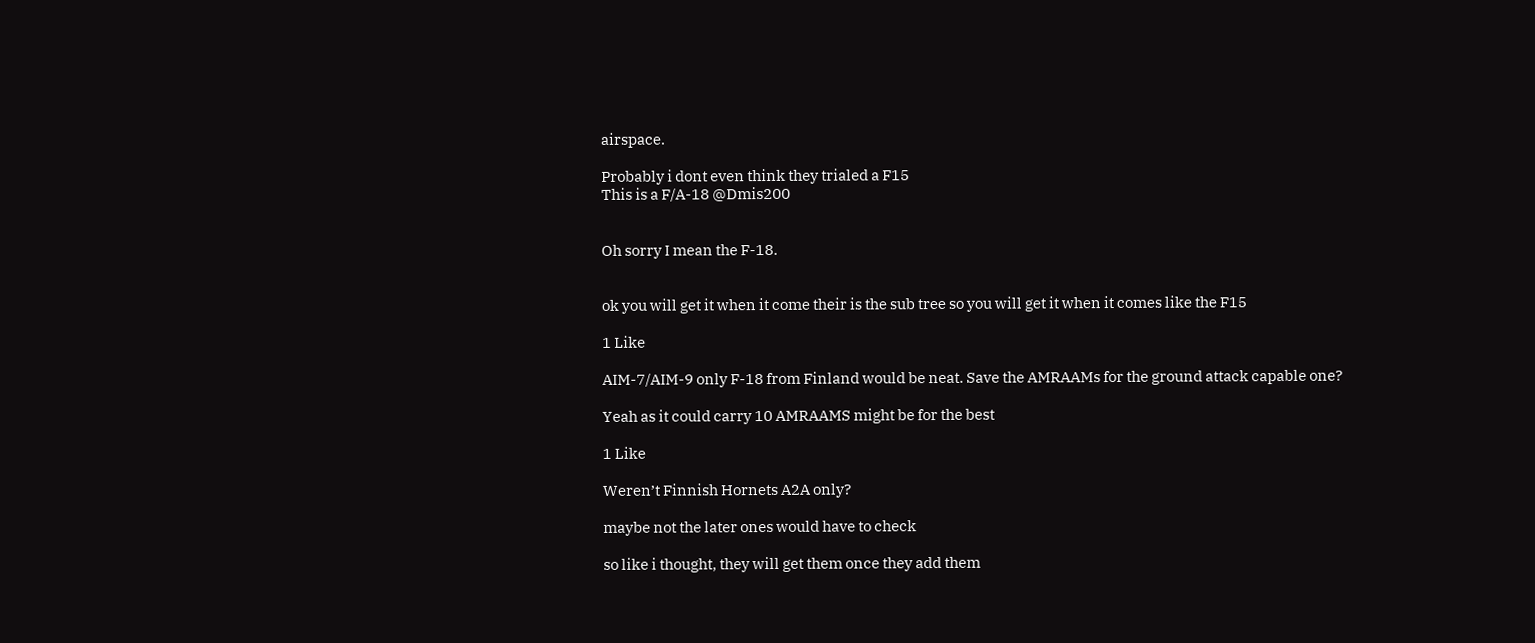airspace.

Probably i dont even think they trialed a F15
This is a F/A-18 @Dmis200


Oh sorry I mean the F-18.


ok you will get it when it come their is the sub tree so you will get it when it comes like the F15

1 Like

AIM-7/AIM-9 only F-18 from Finland would be neat. Save the AMRAAMs for the ground attack capable one?

Yeah as it could carry 10 AMRAAMS might be for the best

1 Like

Weren’t Finnish Hornets A2A only?

maybe not the later ones would have to check

so like i thought, they will get them once they add them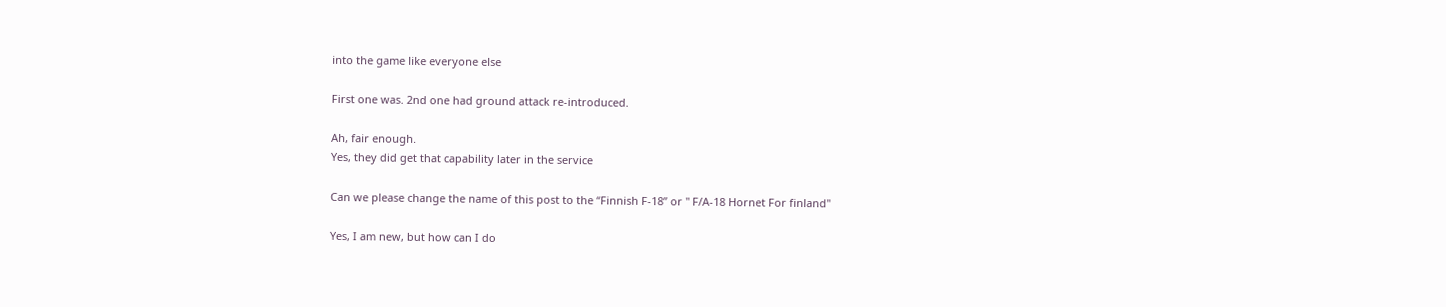into the game like everyone else

First one was. 2nd one had ground attack re-introduced.

Ah, fair enough.
Yes, they did get that capability later in the service

Can we please change the name of this post to the “Finnish F-18” or " F/A-18 Hornet For finland"

Yes, I am new, but how can I do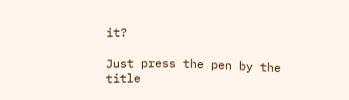it?

Just press the pen by the title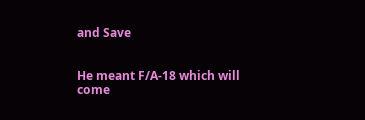and Save


He meant F/A-18 which will come